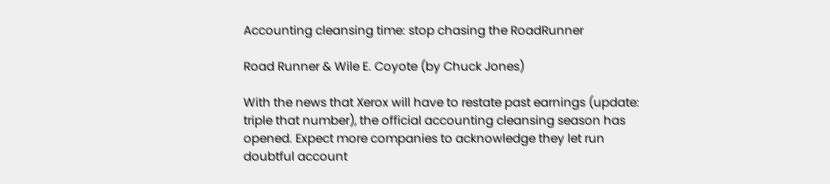Accounting cleansing time: stop chasing the RoadRunner

Road Runner & Wile E. Coyote (by Chuck Jones)

With the news that Xerox will have to restate past earnings (update: triple that number), the official accounting cleansing season has opened. Expect more companies to acknowledge they let run doubtful account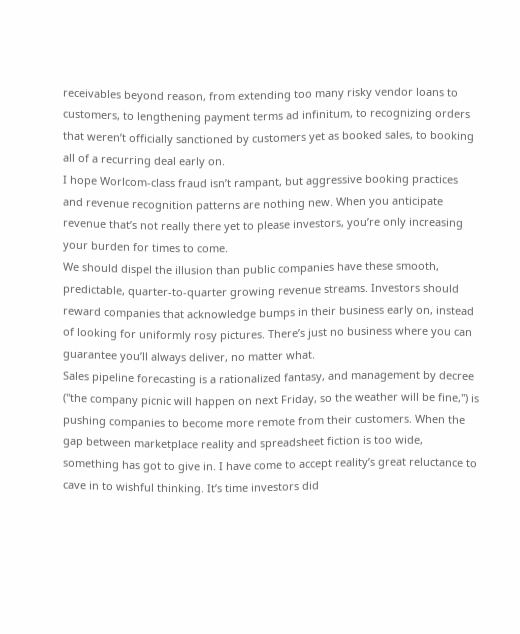receivables beyond reason, from extending too many risky vendor loans to customers, to lengthening payment terms ad infinitum, to recognizing orders that weren’t officially sanctioned by customers yet as booked sales, to booking all of a recurring deal early on.
I hope Worlcom-class fraud isn’t rampant, but aggressive booking practices and revenue recognition patterns are nothing new. When you anticipate revenue that’s not really there yet to please investors, you’re only increasing your burden for times to come.
We should dispel the illusion than public companies have these smooth, predictable, quarter-to-quarter growing revenue streams. Investors should reward companies that acknowledge bumps in their business early on, instead of looking for uniformly rosy pictures. There’s just no business where you can guarantee you’ll always deliver, no matter what.
Sales pipeline forecasting is a rationalized fantasy, and management by decree ("the company picnic will happen on next Friday, so the weather will be fine,") is pushing companies to become more remote from their customers. When the gap between marketplace reality and spreadsheet fiction is too wide, something has got to give in. I have come to accept reality’s great reluctance to cave in to wishful thinking. It’s time investors did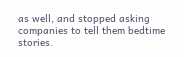as well, and stopped asking companies to tell them bedtime stories.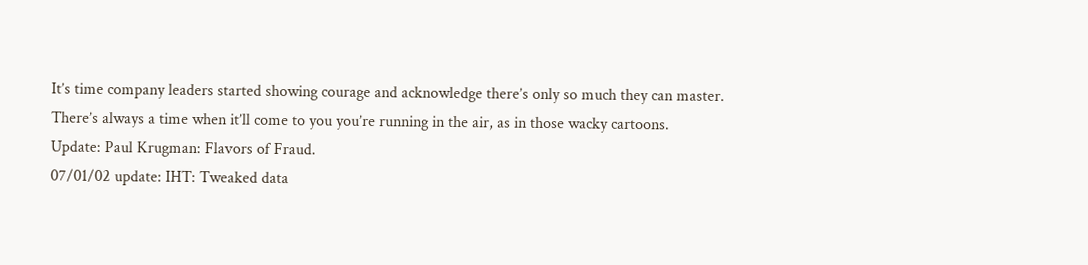It’s time company leaders started showing courage and acknowledge there’s only so much they can master. There’s always a time when it’ll come to you you’re running in the air, as in those wacky cartoons.
Update: Paul Krugman: Flavors of Fraud.
07/01/02 update: IHT: Tweaked data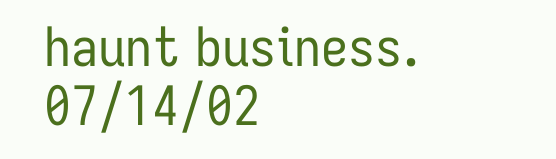haunt business.
07/14/02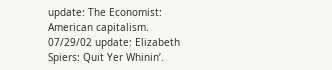update: The Economist: American capitalism.
07/29/02 update: Elizabeth Spiers: Quit Yer Whinin’.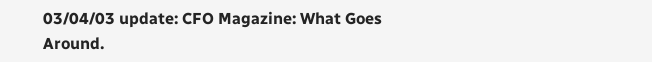03/04/03 update: CFO Magazine: What Goes Around.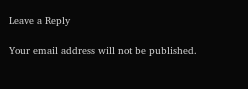Leave a Reply

Your email address will not be published.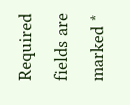Required fields are marked *